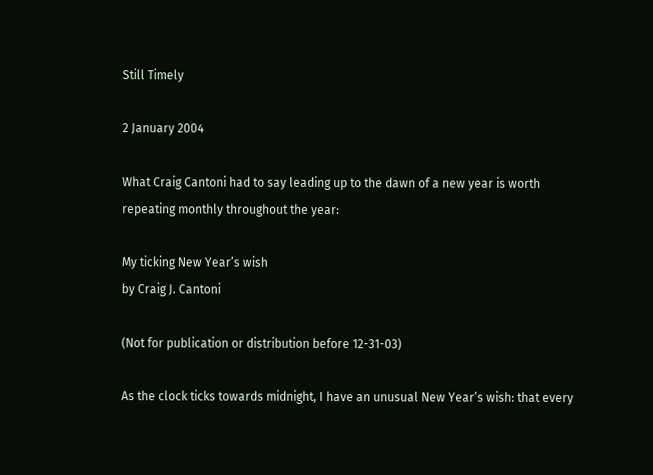Still Timely

2 January 2004

What Craig Cantoni had to say leading up to the dawn of a new year is worth repeating monthly throughout the year:

My ticking New Year’s wish
by Craig J. Cantoni

(Not for publication or distribution before 12-31-03)

As the clock ticks towards midnight, I have an unusual New Year’s wish: that every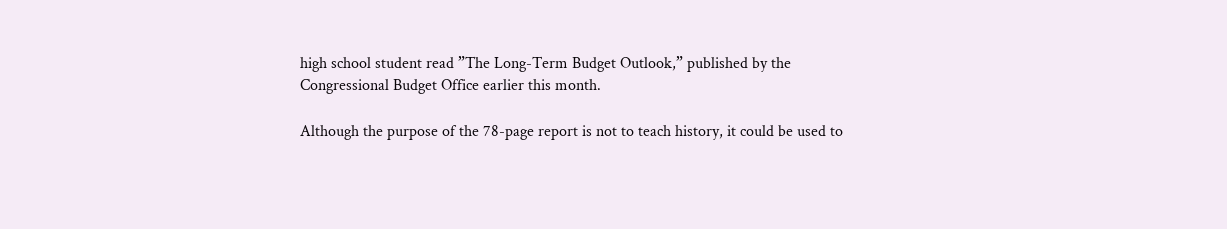high school student read ”The Long-Term Budget Outlook,” published by the Congressional Budget Office earlier this month.

Although the purpose of the 78-page report is not to teach history, it could be used to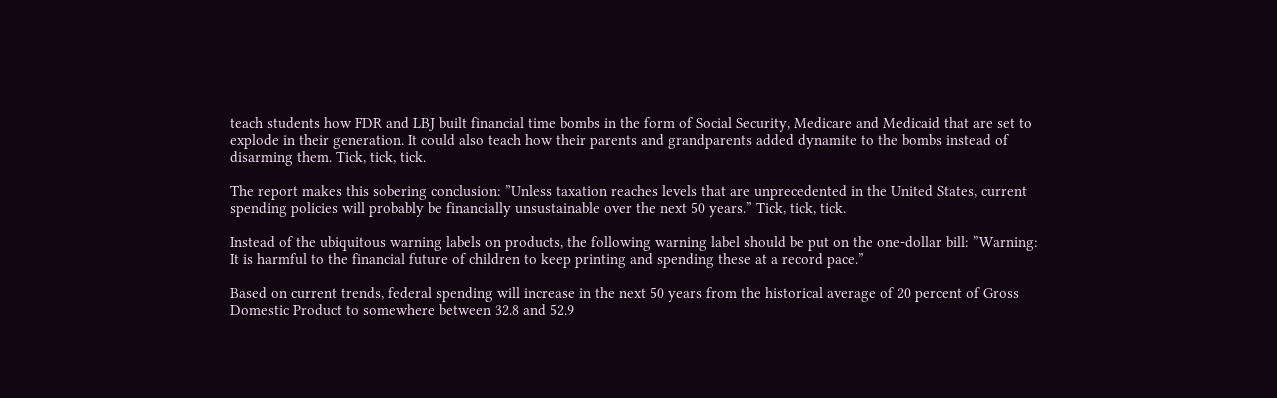teach students how FDR and LBJ built financial time bombs in the form of Social Security, Medicare and Medicaid that are set to explode in their generation. It could also teach how their parents and grandparents added dynamite to the bombs instead of disarming them. Tick, tick, tick.

The report makes this sobering conclusion: ”Unless taxation reaches levels that are unprecedented in the United States, current spending policies will probably be financially unsustainable over the next 50 years.” Tick, tick, tick.

Instead of the ubiquitous warning labels on products, the following warning label should be put on the one-dollar bill: ”Warning: It is harmful to the financial future of children to keep printing and spending these at a record pace.”

Based on current trends, federal spending will increase in the next 50 years from the historical average of 20 percent of Gross Domestic Product to somewhere between 32.8 and 52.9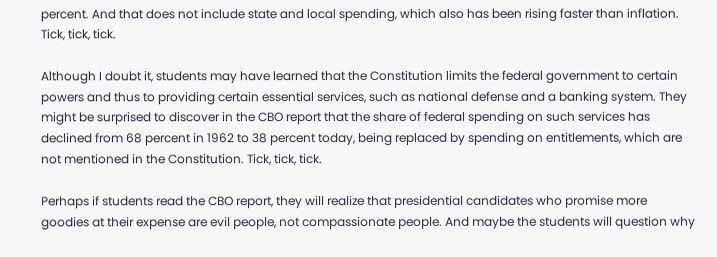percent. And that does not include state and local spending, which also has been rising faster than inflation. Tick, tick, tick.

Although I doubt it, students may have learned that the Constitution limits the federal government to certain powers and thus to providing certain essential services, such as national defense and a banking system. They might be surprised to discover in the CBO report that the share of federal spending on such services has declined from 68 percent in 1962 to 38 percent today, being replaced by spending on entitlements, which are not mentioned in the Constitution. Tick, tick, tick.

Perhaps if students read the CBO report, they will realize that presidential candidates who promise more goodies at their expense are evil people, not compassionate people. And maybe the students will question why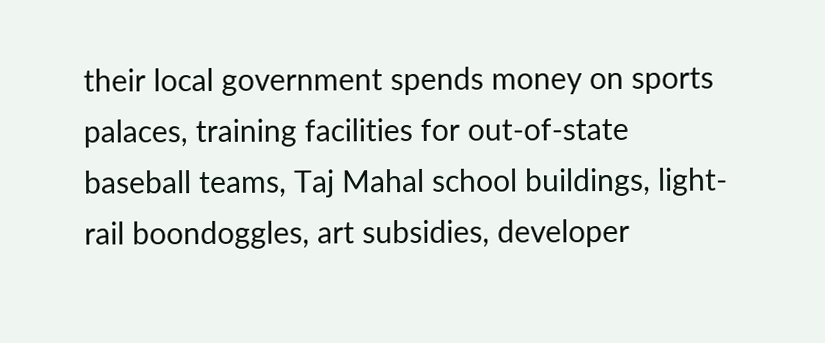their local government spends money on sports palaces, training facilities for out-of-state baseball teams, Taj Mahal school buildings, light-rail boondoggles, art subsidies, developer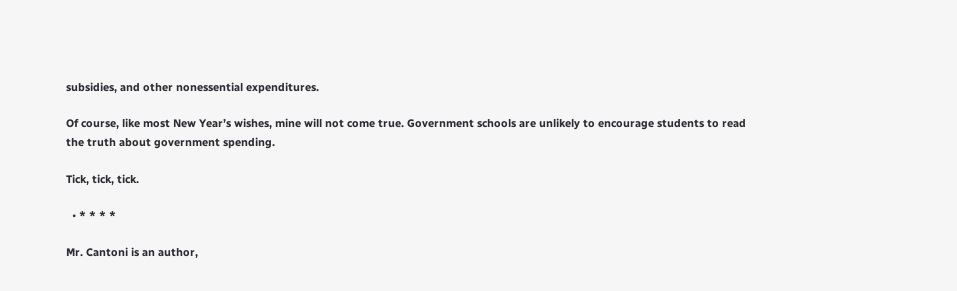subsidies, and other nonessential expenditures.

Of course, like most New Year’s wishes, mine will not come true. Government schools are unlikely to encourage students to read the truth about government spending.

Tick, tick, tick.

  • * * * *

Mr. Cantoni is an author,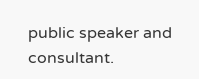public speaker and consultant.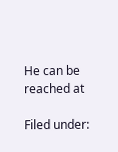He can be reached at

Filed under: